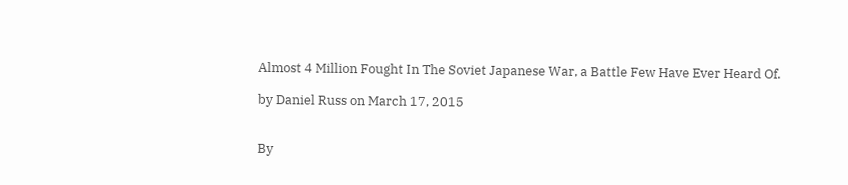Almost 4 Million Fought In The Soviet Japanese War, a Battle Few Have Ever Heard Of.

by Daniel Russ on March 17, 2015


By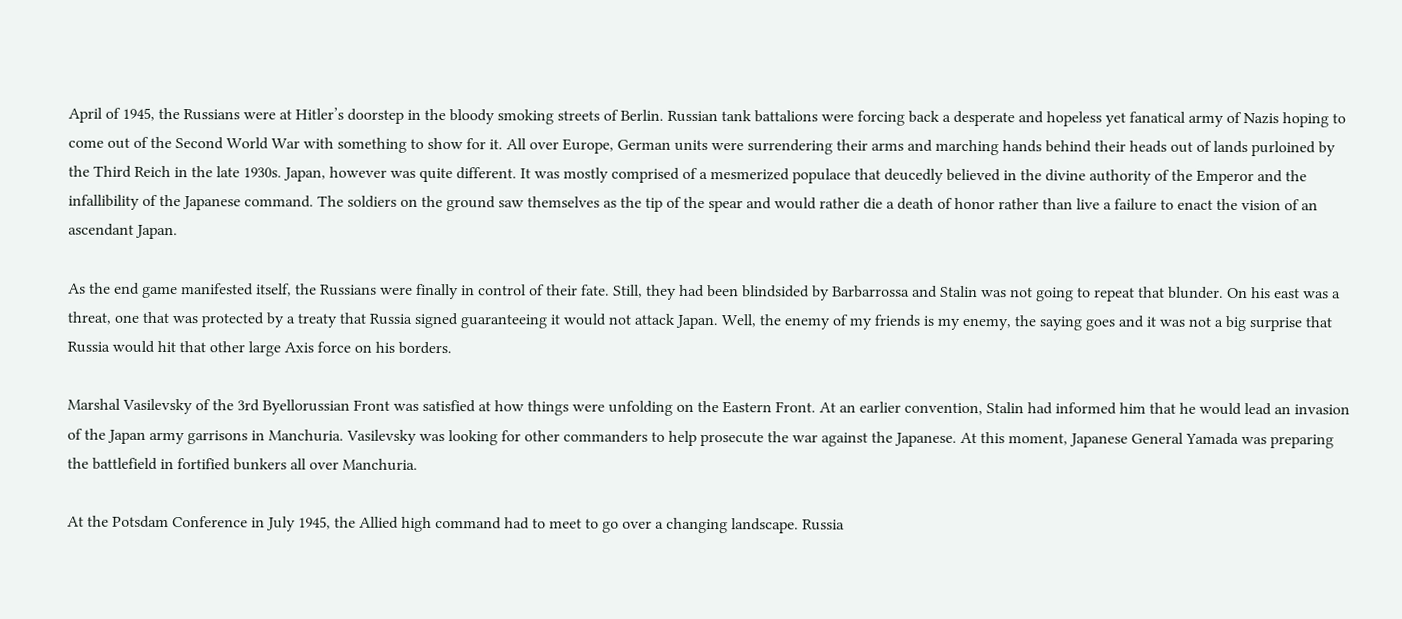April of 1945, the Russians were at Hitler’s doorstep in the bloody smoking streets of Berlin. Russian tank battalions were forcing back a desperate and hopeless yet fanatical army of Nazis hoping to come out of the Second World War with something to show for it. All over Europe, German units were surrendering their arms and marching hands behind their heads out of lands purloined by the Third Reich in the late 1930s. Japan, however was quite different. It was mostly comprised of a mesmerized populace that deucedly believed in the divine authority of the Emperor and the infallibility of the Japanese command. The soldiers on the ground saw themselves as the tip of the spear and would rather die a death of honor rather than live a failure to enact the vision of an ascendant Japan.

As the end game manifested itself, the Russians were finally in control of their fate. Still, they had been blindsided by Barbarrossa and Stalin was not going to repeat that blunder. On his east was a threat, one that was protected by a treaty that Russia signed guaranteeing it would not attack Japan. Well, the enemy of my friends is my enemy, the saying goes and it was not a big surprise that Russia would hit that other large Axis force on his borders.

Marshal Vasilevsky of the 3rd Byellorussian Front was satisfied at how things were unfolding on the Eastern Front. At an earlier convention, Stalin had informed him that he would lead an invasion of the Japan army garrisons in Manchuria. Vasilevsky was looking for other commanders to help prosecute the war against the Japanese. At this moment, Japanese General Yamada was preparing the battlefield in fortified bunkers all over Manchuria.

At the Potsdam Conference in July 1945, the Allied high command had to meet to go over a changing landscape. Russia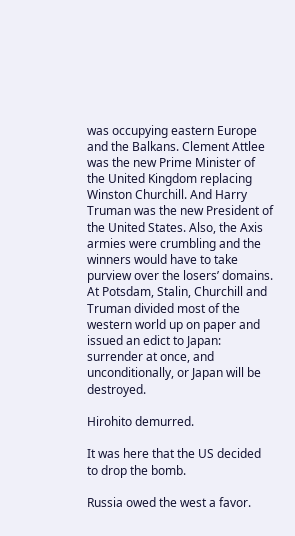was occupying eastern Europe and the Balkans. Clement Attlee was the new Prime Minister of the United Kingdom replacing Winston Churchill. And Harry Truman was the new President of the United States. Also, the Axis armies were crumbling and the winners would have to take purview over the losers’ domains. At Potsdam, Stalin, Churchill and Truman divided most of the western world up on paper and issued an edict to Japan: surrender at once, and unconditionally, or Japan will be destroyed.

Hirohito demurred.

It was here that the US decided to drop the bomb.

Russia owed the west a favor.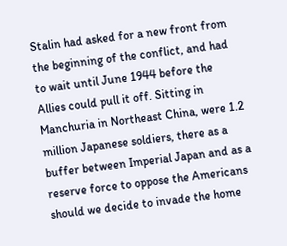Stalin had asked for a new front from the beginning of the conflict, and had to wait until June 1944 before the Allies could pull it off. Sitting in Manchuria in Northeast China, were 1.2 million Japanese soldiers, there as a buffer between Imperial Japan and as a reserve force to oppose the Americans should we decide to invade the home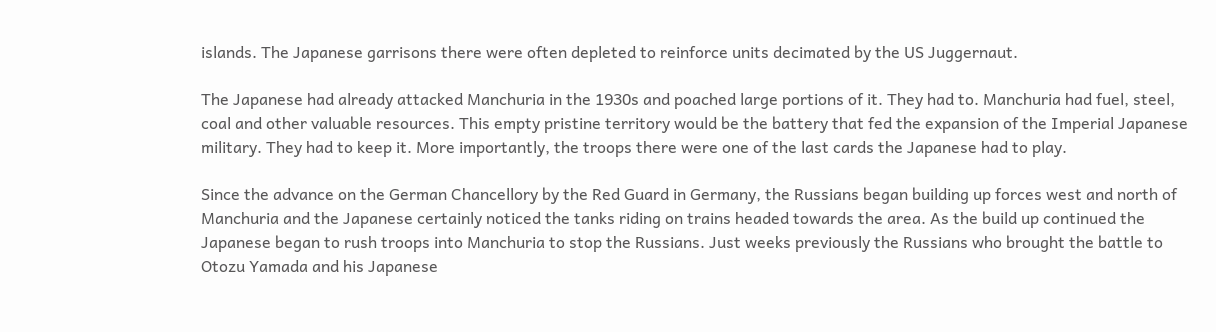islands. The Japanese garrisons there were often depleted to reinforce units decimated by the US Juggernaut.

The Japanese had already attacked Manchuria in the 1930s and poached large portions of it. They had to. Manchuria had fuel, steel, coal and other valuable resources. This empty pristine territory would be the battery that fed the expansion of the Imperial Japanese military. They had to keep it. More importantly, the troops there were one of the last cards the Japanese had to play.

Since the advance on the German Chancellory by the Red Guard in Germany, the Russians began building up forces west and north of Manchuria and the Japanese certainly noticed the tanks riding on trains headed towards the area. As the build up continued the Japanese began to rush troops into Manchuria to stop the Russians. Just weeks previously the Russians who brought the battle to Otozu Yamada and his Japanese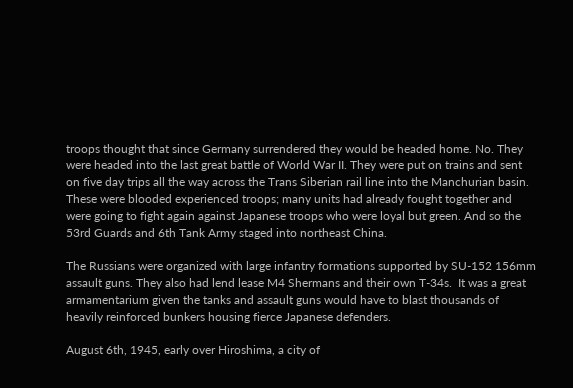troops thought that since Germany surrendered they would be headed home. No. They were headed into the last great battle of World War II. They were put on trains and sent on five day trips all the way across the Trans Siberian rail line into the Manchurian basin. These were blooded experienced troops; many units had already fought together and were going to fight again against Japanese troops who were loyal but green. And so the 53rd Guards and 6th Tank Army staged into northeast China.

The Russians were organized with large infantry formations supported by SU-152 156mm assault guns. They also had lend lease M4 Shermans and their own T-34s.  It was a great armamentarium given the tanks and assault guns would have to blast thousands of heavily reinforced bunkers housing fierce Japanese defenders.

August 6th, 1945, early over Hiroshima, a city of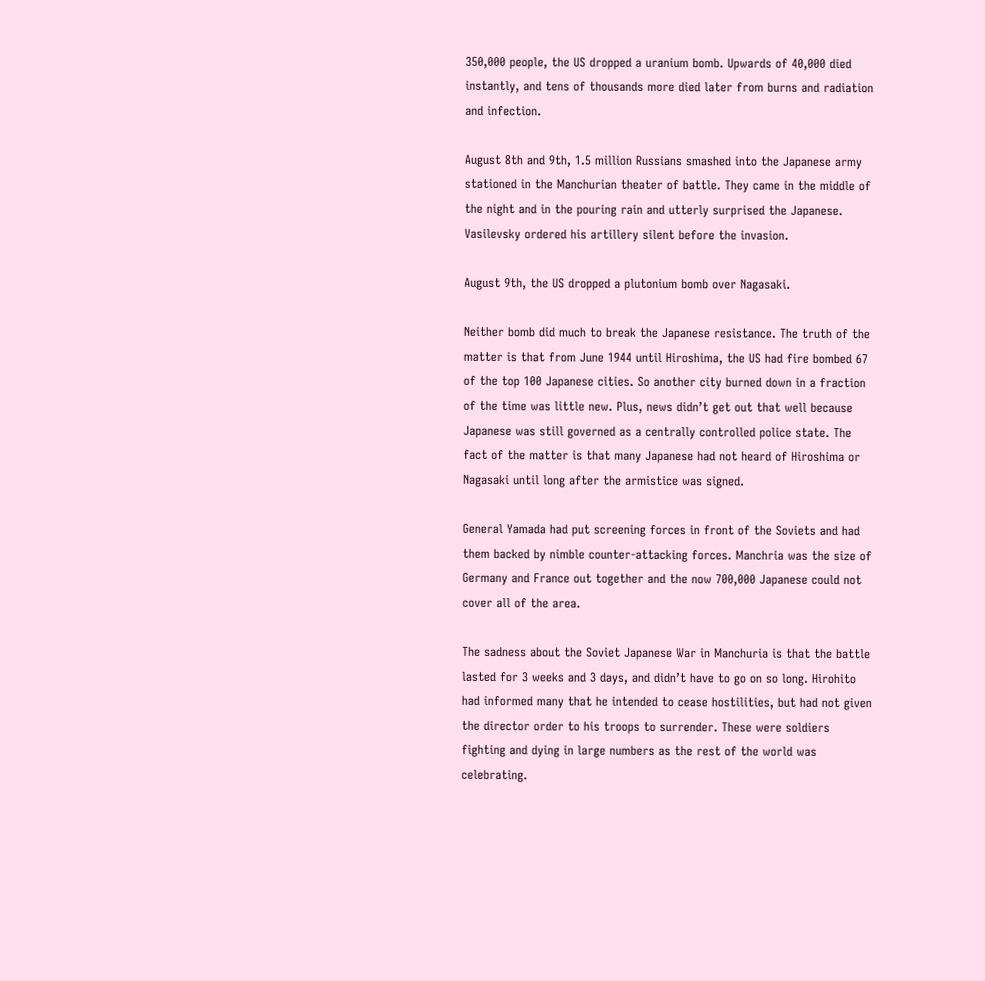350,000 people, the US dropped a uranium bomb. Upwards of 40,000 died instantly, and tens of thousands more died later from burns and radiation and infection.

August 8th and 9th, 1.5 million Russians smashed into the Japanese army stationed in the Manchurian theater of battle. They came in the middle of the night and in the pouring rain and utterly surprised the Japanese. Vasilevsky ordered his artillery silent before the invasion.

August 9th, the US dropped a plutonium bomb over Nagasaki.

Neither bomb did much to break the Japanese resistance. The truth of the matter is that from June 1944 until Hiroshima, the US had fire bombed 67 of the top 100 Japanese cities. So another city burned down in a fraction of the time was little new. Plus, news didn’t get out that well because Japanese was still governed as a centrally controlled police state. The fact of the matter is that many Japanese had not heard of Hiroshima or Nagasaki until long after the armistice was signed.

General Yamada had put screening forces in front of the Soviets and had them backed by nimble counter-attacking forces. Manchria was the size of Germany and France out together and the now 700,000 Japanese could not cover all of the area.

The sadness about the Soviet Japanese War in Manchuria is that the battle lasted for 3 weeks and 3 days, and didn’t have to go on so long. Hirohito had informed many that he intended to cease hostilities, but had not given the director order to his troops to surrender. These were soldiers fighting and dying in large numbers as the rest of the world was celebrating.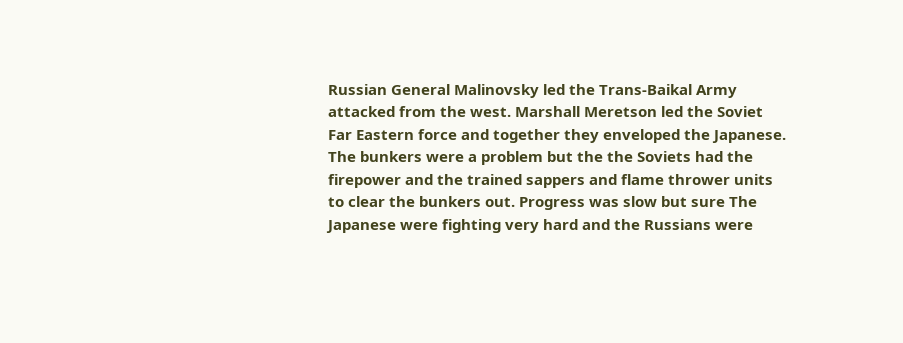Russian General Malinovsky led the Trans-Baikal Army attacked from the west. Marshall Meretson led the Soviet Far Eastern force and together they enveloped the Japanese. The bunkers were a problem but the the Soviets had the firepower and the trained sappers and flame thrower units to clear the bunkers out. Progress was slow but sure The Japanese were fighting very hard and the Russians were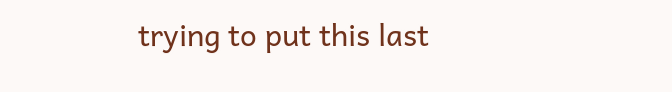trying to put this last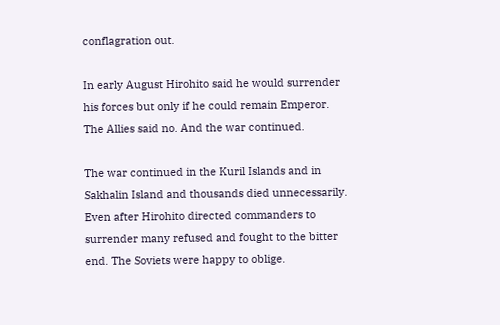conflagration out.

In early August Hirohito said he would surrender his forces but only if he could remain Emperor. The Allies said no. And the war continued.

The war continued in the Kuril Islands and in Sakhalin Island and thousands died unnecessarily. Even after Hirohito directed commanders to surrender many refused and fought to the bitter end. The Soviets were happy to oblige.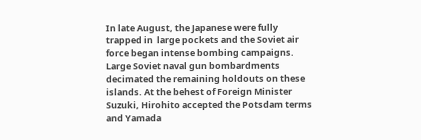In late August, the Japanese were fully trapped in  large pockets and the Soviet air force began intense bombing campaigns. Large Soviet naval gun bombardments decimated the remaining holdouts on these islands. At the behest of Foreign Minister Suzuki, Hirohito accepted the Potsdam terms and Yamada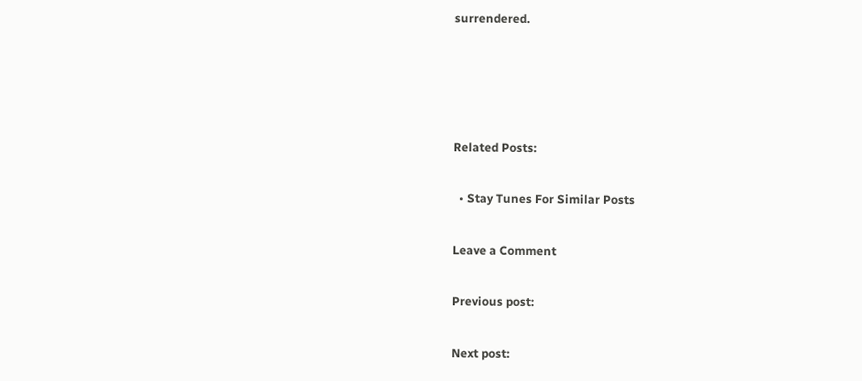surrendered.




Related Posts:

  • Stay Tunes For Similar Posts

Leave a Comment

Previous post:

Next post: